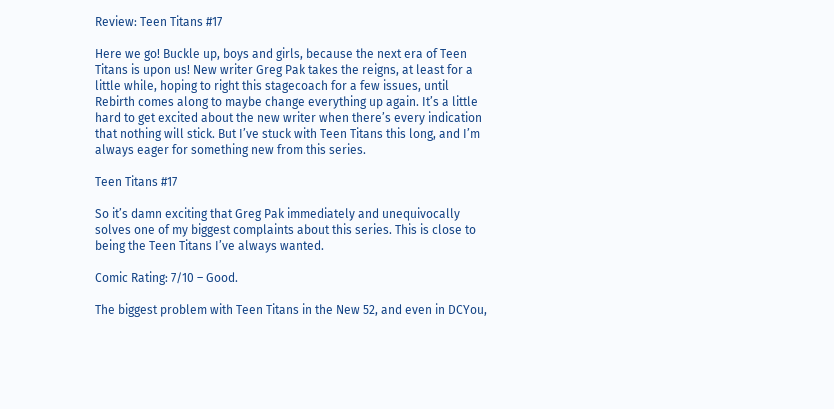Review: Teen Titans #17

Here we go! Buckle up, boys and girls, because the next era of Teen Titans is upon us! New writer Greg Pak takes the reigns, at least for a little while, hoping to right this stagecoach for a few issues, until Rebirth comes along to maybe change everything up again. It’s a little hard to get excited about the new writer when there’s every indication that nothing will stick. But I’ve stuck with Teen Titans this long, and I’m always eager for something new from this series.

Teen Titans #17

So it’s damn exciting that Greg Pak immediately and unequivocally solves one of my biggest complaints about this series. This is close to being the Teen Titans I’ve always wanted.

Comic Rating: 7/10 – Good.

The biggest problem with Teen Titans in the New 52, and even in DCYou,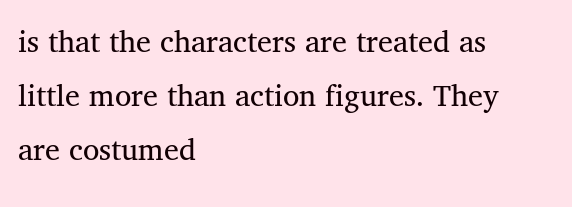is that the characters are treated as little more than action figures. They are costumed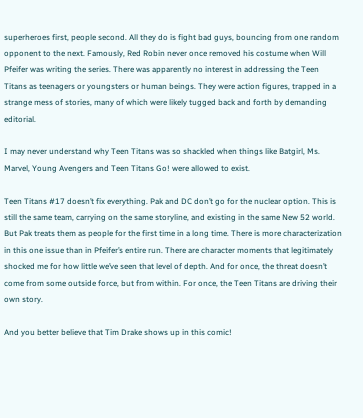superheroes first, people second. All they do is fight bad guys, bouncing from one random opponent to the next. Famously, Red Robin never once removed his costume when Will Pfeifer was writing the series. There was apparently no interest in addressing the Teen Titans as teenagers or youngsters or human beings. They were action figures, trapped in a strange mess of stories, many of which were likely tugged back and forth by demanding editorial.

I may never understand why Teen Titans was so shackled when things like Batgirl, Ms. Marvel, Young Avengers and Teen Titans Go! were allowed to exist.

Teen Titans #17 doesn’t fix everything. Pak and DC don’t go for the nuclear option. This is still the same team, carrying on the same storyline, and existing in the same New 52 world. But Pak treats them as people for the first time in a long time. There is more characterization in this one issue than in Pfeifer’s entire run. There are character moments that legitimately shocked me for how little we’ve seen that level of depth. And for once, the threat doesn’t come from some outside force, but from within. For once, the Teen Titans are driving their own story.

And you better believe that Tim Drake shows up in this comic!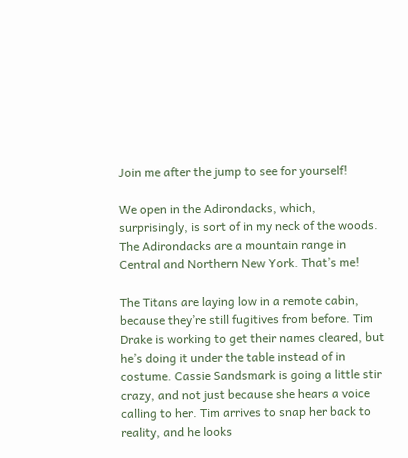Join me after the jump to see for yourself!

We open in the Adirondacks, which, surprisingly, is sort of in my neck of the woods. The Adirondacks are a mountain range in Central and Northern New York. That’s me!

The Titans are laying low in a remote cabin, because they’re still fugitives from before. Tim Drake is working to get their names cleared, but he’s doing it under the table instead of in costume. Cassie Sandsmark is going a little stir crazy, and not just because she hears a voice calling to her. Tim arrives to snap her back to reality, and he looks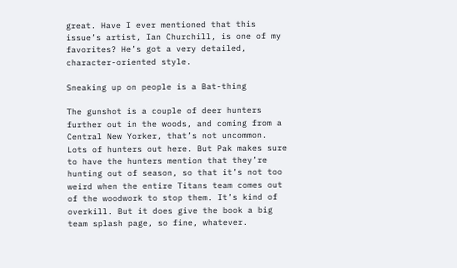great. Have I ever mentioned that this issue’s artist, Ian Churchill, is one of my favorites? He’s got a very detailed, character-oriented style.

Sneaking up on people is a Bat-thing

The gunshot is a couple of deer hunters further out in the woods, and coming from a Central New Yorker, that’s not uncommon. Lots of hunters out here. But Pak makes sure to have the hunters mention that they’re hunting out of season, so that it’s not too weird when the entire Titans team comes out of the woodwork to stop them. It’s kind of overkill. But it does give the book a big team splash page, so fine, whatever.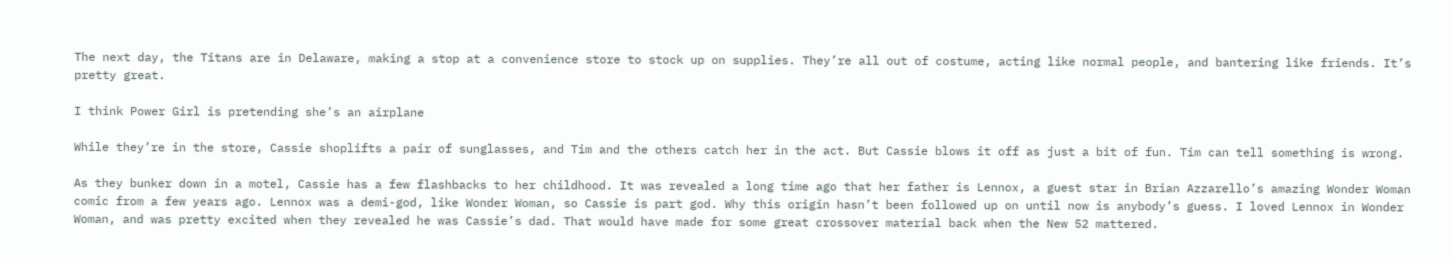The next day, the Titans are in Delaware, making a stop at a convenience store to stock up on supplies. They’re all out of costume, acting like normal people, and bantering like friends. It’s pretty great.

I think Power Girl is pretending she’s an airplane

While they’re in the store, Cassie shoplifts a pair of sunglasses, and Tim and the others catch her in the act. But Cassie blows it off as just a bit of fun. Tim can tell something is wrong.

As they bunker down in a motel, Cassie has a few flashbacks to her childhood. It was revealed a long time ago that her father is Lennox, a guest star in Brian Azzarello’s amazing Wonder Woman comic from a few years ago. Lennox was a demi-god, like Wonder Woman, so Cassie is part god. Why this origin hasn’t been followed up on until now is anybody’s guess. I loved Lennox in Wonder Woman, and was pretty excited when they revealed he was Cassie’s dad. That would have made for some great crossover material back when the New 52 mattered.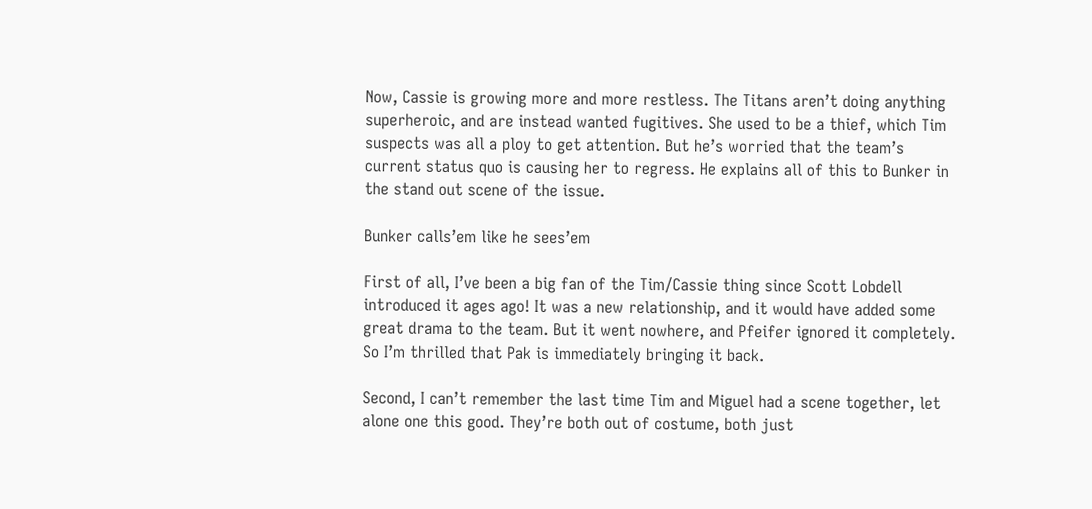Now, Cassie is growing more and more restless. The Titans aren’t doing anything superheroic, and are instead wanted fugitives. She used to be a thief, which Tim suspects was all a ploy to get attention. But he’s worried that the team’s current status quo is causing her to regress. He explains all of this to Bunker in the stand out scene of the issue.

Bunker calls’em like he sees’em

First of all, I’ve been a big fan of the Tim/Cassie thing since Scott Lobdell introduced it ages ago! It was a new relationship, and it would have added some great drama to the team. But it went nowhere, and Pfeifer ignored it completely. So I’m thrilled that Pak is immediately bringing it back.

Second, I can’t remember the last time Tim and Miguel had a scene together, let alone one this good. They’re both out of costume, both just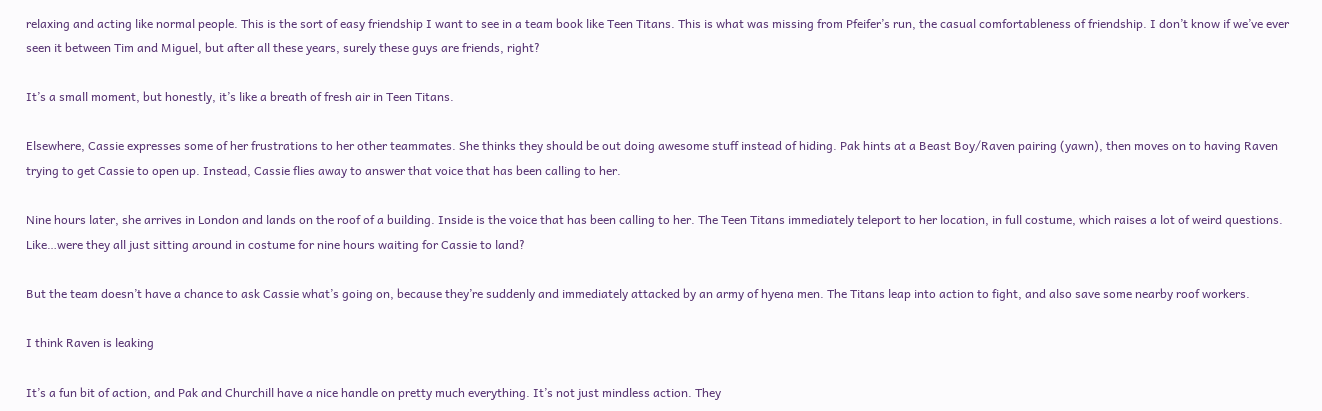relaxing and acting like normal people. This is the sort of easy friendship I want to see in a team book like Teen Titans. This is what was missing from Pfeifer’s run, the casual comfortableness of friendship. I don’t know if we’ve ever seen it between Tim and Miguel, but after all these years, surely these guys are friends, right?

It’s a small moment, but honestly, it’s like a breath of fresh air in Teen Titans.

Elsewhere, Cassie expresses some of her frustrations to her other teammates. She thinks they should be out doing awesome stuff instead of hiding. Pak hints at a Beast Boy/Raven pairing (yawn), then moves on to having Raven trying to get Cassie to open up. Instead, Cassie flies away to answer that voice that has been calling to her.

Nine hours later, she arrives in London and lands on the roof of a building. Inside is the voice that has been calling to her. The Teen Titans immediately teleport to her location, in full costume, which raises a lot of weird questions. Like…were they all just sitting around in costume for nine hours waiting for Cassie to land?

But the team doesn’t have a chance to ask Cassie what’s going on, because they’re suddenly and immediately attacked by an army of hyena men. The Titans leap into action to fight, and also save some nearby roof workers.

I think Raven is leaking

It’s a fun bit of action, and Pak and Churchill have a nice handle on pretty much everything. It’s not just mindless action. They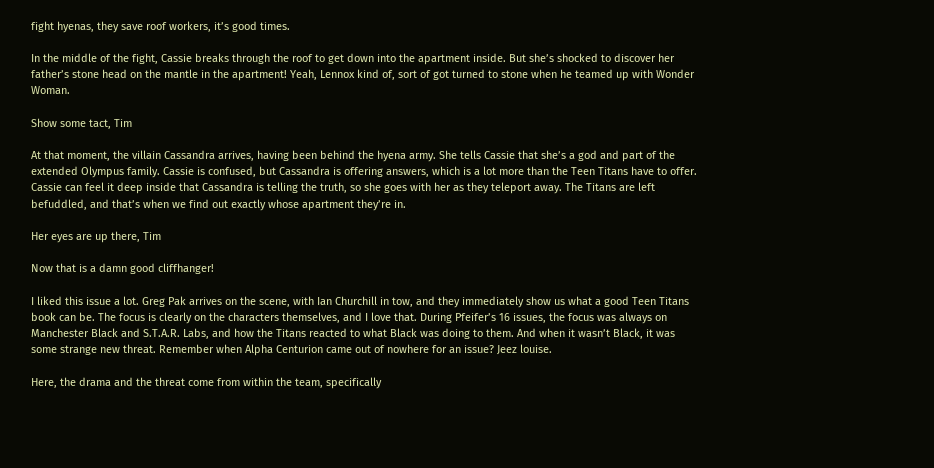fight hyenas, they save roof workers, it’s good times.

In the middle of the fight, Cassie breaks through the roof to get down into the apartment inside. But she’s shocked to discover her father’s stone head on the mantle in the apartment! Yeah, Lennox kind of, sort of got turned to stone when he teamed up with Wonder Woman.

Show some tact, Tim

At that moment, the villain Cassandra arrives, having been behind the hyena army. She tells Cassie that she’s a god and part of the extended Olympus family. Cassie is confused, but Cassandra is offering answers, which is a lot more than the Teen Titans have to offer. Cassie can feel it deep inside that Cassandra is telling the truth, so she goes with her as they teleport away. The Titans are left befuddled, and that’s when we find out exactly whose apartment they’re in.

Her eyes are up there, Tim

Now that is a damn good cliffhanger!

I liked this issue a lot. Greg Pak arrives on the scene, with Ian Churchill in tow, and they immediately show us what a good Teen Titans book can be. The focus is clearly on the characters themselves, and I love that. During Pfeifer’s 16 issues, the focus was always on Manchester Black and S.T.A.R. Labs, and how the Titans reacted to what Black was doing to them. And when it wasn’t Black, it was some strange new threat. Remember when Alpha Centurion came out of nowhere for an issue? Jeez louise.

Here, the drama and the threat come from within the team, specifically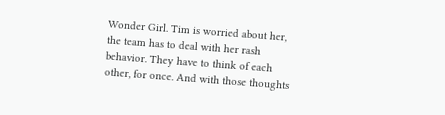Wonder Girl. Tim is worried about her, the team has to deal with her rash behavior. They have to think of each other, for once. And with those thoughts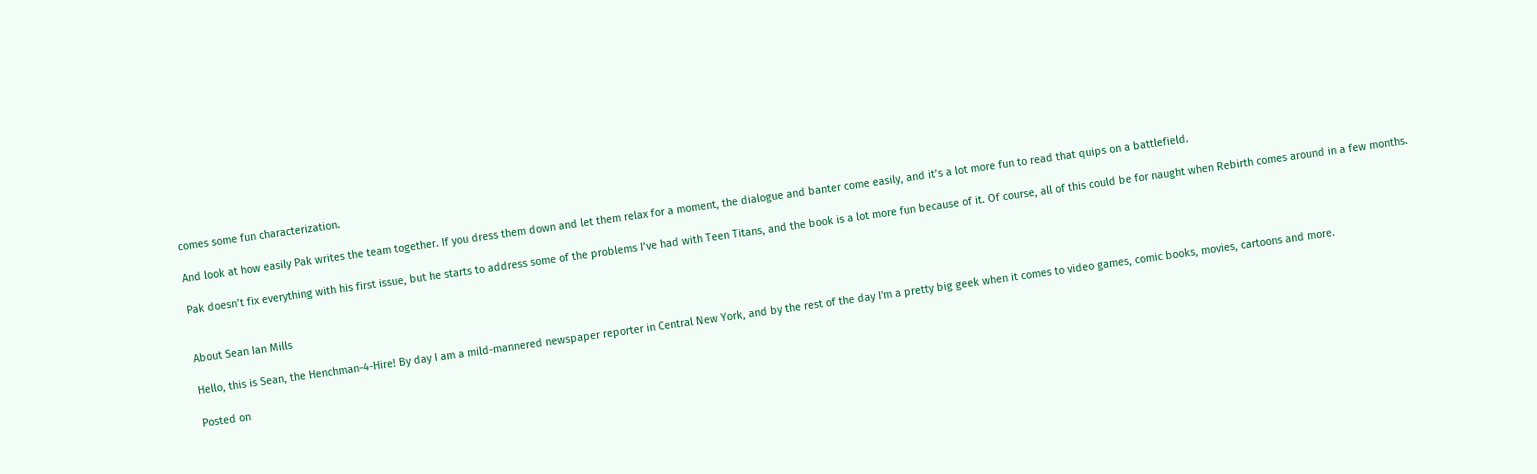comes some fun characterization.

And look at how easily Pak writes the team together. If you dress them down and let them relax for a moment, the dialogue and banter come easily, and it’s a lot more fun to read that quips on a battlefield.

Pak doesn’t fix everything with his first issue, but he starts to address some of the problems I’ve had with Teen Titans, and the book is a lot more fun because of it. Of course, all of this could be for naught when Rebirth comes around in a few months.


About Sean Ian Mills

Hello, this is Sean, the Henchman-4-Hire! By day I am a mild-mannered newspaper reporter in Central New York, and by the rest of the day I'm a pretty big geek when it comes to video games, comic books, movies, cartoons and more.

Posted on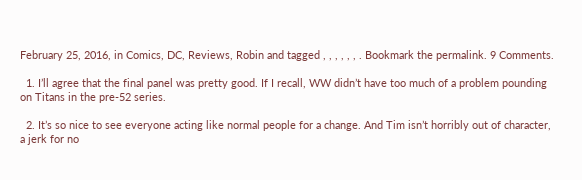February 25, 2016, in Comics, DC, Reviews, Robin and tagged , , , , , , . Bookmark the permalink. 9 Comments.

  1. I’ll agree that the final panel was pretty good. If I recall, WW didn’t have too much of a problem pounding on Titans in the pre-52 series.

  2. It’s so nice to see everyone acting like normal people for a change. And Tim isn’t horribly out of character, a jerk for no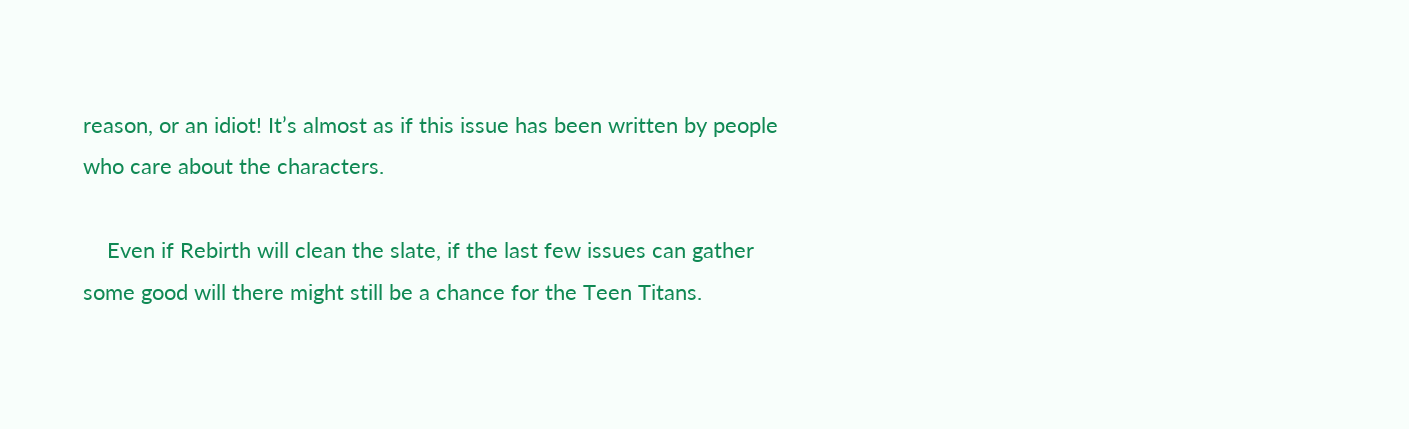reason, or an idiot! It’s almost as if this issue has been written by people who care about the characters.

    Even if Rebirth will clean the slate, if the last few issues can gather some good will there might still be a chance for the Teen Titans.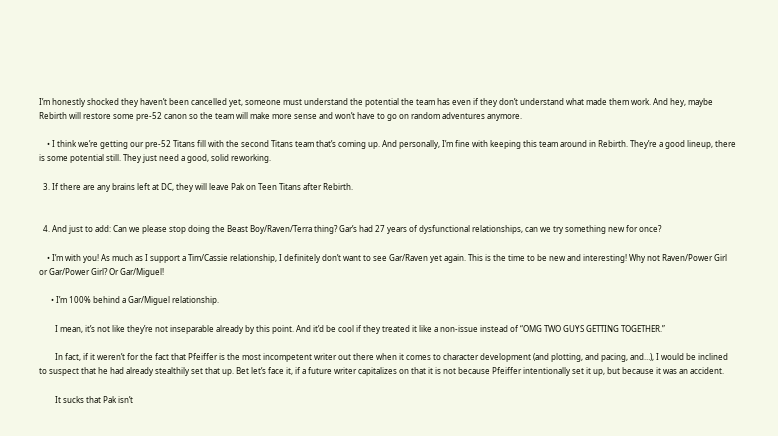I’m honestly shocked they haven’t been cancelled yet, someone must understand the potential the team has even if they don’t understand what made them work. And hey, maybe Rebirth will restore some pre-52 canon so the team will make more sense and won’t have to go on random adventures anymore.

    • I think we’re getting our pre-52 Titans fill with the second Titans team that’s coming up. And personally, I’m fine with keeping this team around in Rebirth. They’re a good lineup, there is some potential still. They just need a good, solid reworking.

  3. If there are any brains left at DC, they will leave Pak on Teen Titans after Rebirth.


  4. And just to add: Can we please stop doing the Beast Boy/Raven/Terra thing? Gar’s had 27 years of dysfunctional relationships, can we try something new for once?

    • I’m with you! As much as I support a Tim/Cassie relationship, I definitely don’t want to see Gar/Raven yet again. This is the time to be new and interesting! Why not Raven/Power Girl or Gar/Power Girl? Or Gar/Miguel!

      • I’m 100% behind a Gar/Miguel relationship.

        I mean, it’s not like they’re not inseparable already by this point. And it’d be cool if they treated it like a non-issue instead of “OMG TWO GUYS GETTING TOGETHER.”

        In fact, if it weren’t for the fact that Pfeiffer is the most incompetent writer out there when it comes to character development (and plotting, and pacing, and…), I would be inclined to suspect that he had already stealthily set that up. Bet let’s face it, if a future writer capitalizes on that it is not because Pfeiffer intentionally set it up, but because it was an accident.

        It sucks that Pak isn’t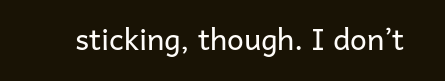sticking, though. I don’t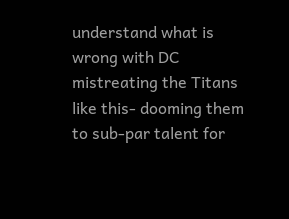understand what is wrong with DC mistreating the Titans like this- dooming them to sub-par talent for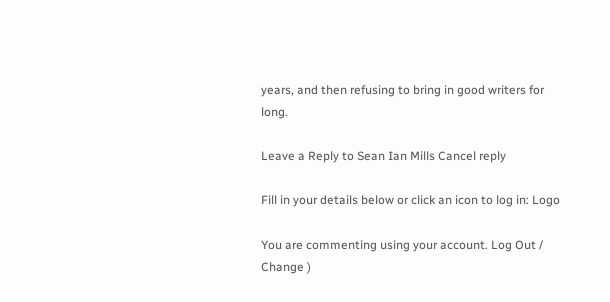years, and then refusing to bring in good writers for long.

Leave a Reply to Sean Ian Mills Cancel reply

Fill in your details below or click an icon to log in: Logo

You are commenting using your account. Log Out /  Change )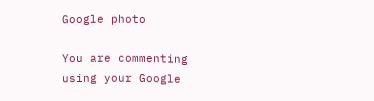Google photo

You are commenting using your Google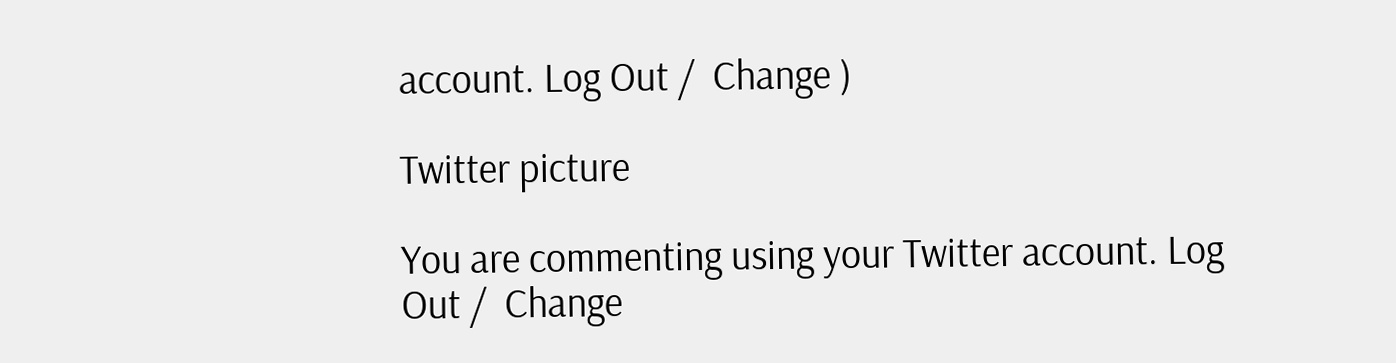account. Log Out /  Change )

Twitter picture

You are commenting using your Twitter account. Log Out /  Change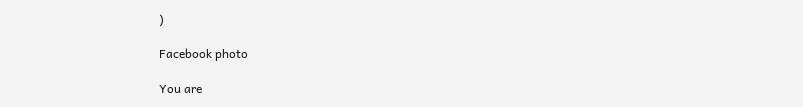)

Facebook photo

You are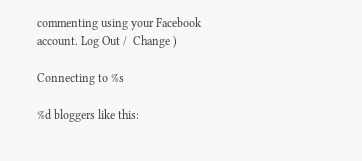commenting using your Facebook account. Log Out /  Change )

Connecting to %s

%d bloggers like this: